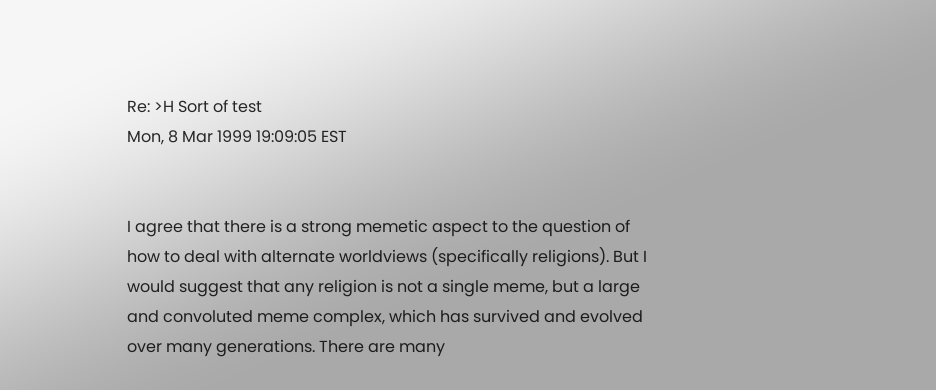Re: >H Sort of test
Mon, 8 Mar 1999 19:09:05 EST


I agree that there is a strong memetic aspect to the question of how to deal with alternate worldviews (specifically religions). But I would suggest that any religion is not a single meme, but a large and convoluted meme complex, which has survived and evolved over many generations. There are many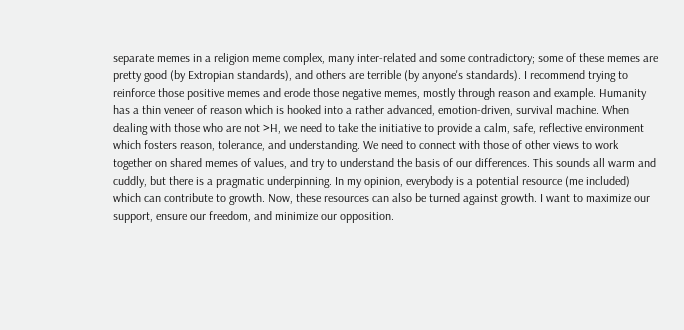separate memes in a religion meme complex, many inter-related and some contradictory; some of these memes are pretty good (by Extropian standards), and others are terrible (by anyone's standards). I recommend trying to reinforce those positive memes and erode those negative memes, mostly through reason and example. Humanity has a thin veneer of reason which is hooked into a rather advanced, emotion-driven, survival machine. When dealing with those who are not >H, we need to take the initiative to provide a calm, safe, reflective environment which fosters reason, tolerance, and understanding. We need to connect with those of other views to work together on shared memes of values, and try to understand the basis of our differences. This sounds all warm and cuddly, but there is a pragmatic underpinning. In my opinion, everybody is a potential resource (me included) which can contribute to growth. Now, these resources can also be turned against growth. I want to maximize our support, ensure our freedom, and minimize our opposition.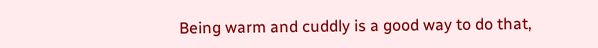Being warm and cuddly is a good way to do that,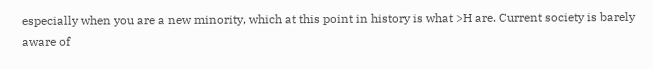especially when you are a new minority, which at this point in history is what >H are. Current society is barely aware of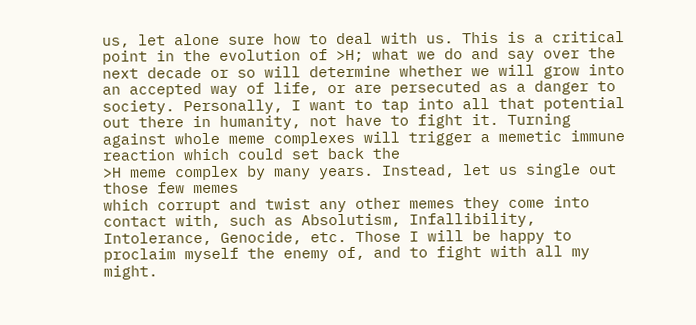us, let alone sure how to deal with us. This is a critical point in the evolution of >H; what we do and say over the next decade or so will determine whether we will grow into an accepted way of life, or are persecuted as a danger to society. Personally, I want to tap into all that potential out there in humanity, not have to fight it. Turning against whole meme complexes will trigger a memetic immune reaction which could set back the
>H meme complex by many years. Instead, let us single out those few memes
which corrupt and twist any other memes they come into contact with, such as Absolutism, Infallibility, Intolerance, Genocide, etc. Those I will be happy to proclaim myself the enemy of, and to fight with all my might.